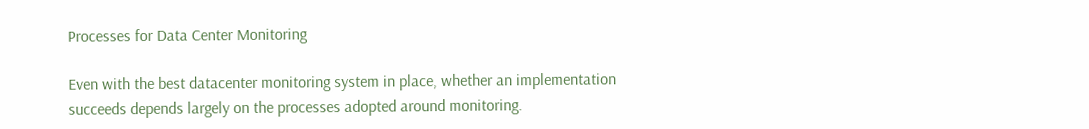Processes for Data Center Monitoring

Even with the best datacenter monitoring system in place, whether an implementation succeeds depends largely on the processes adopted around monitoring.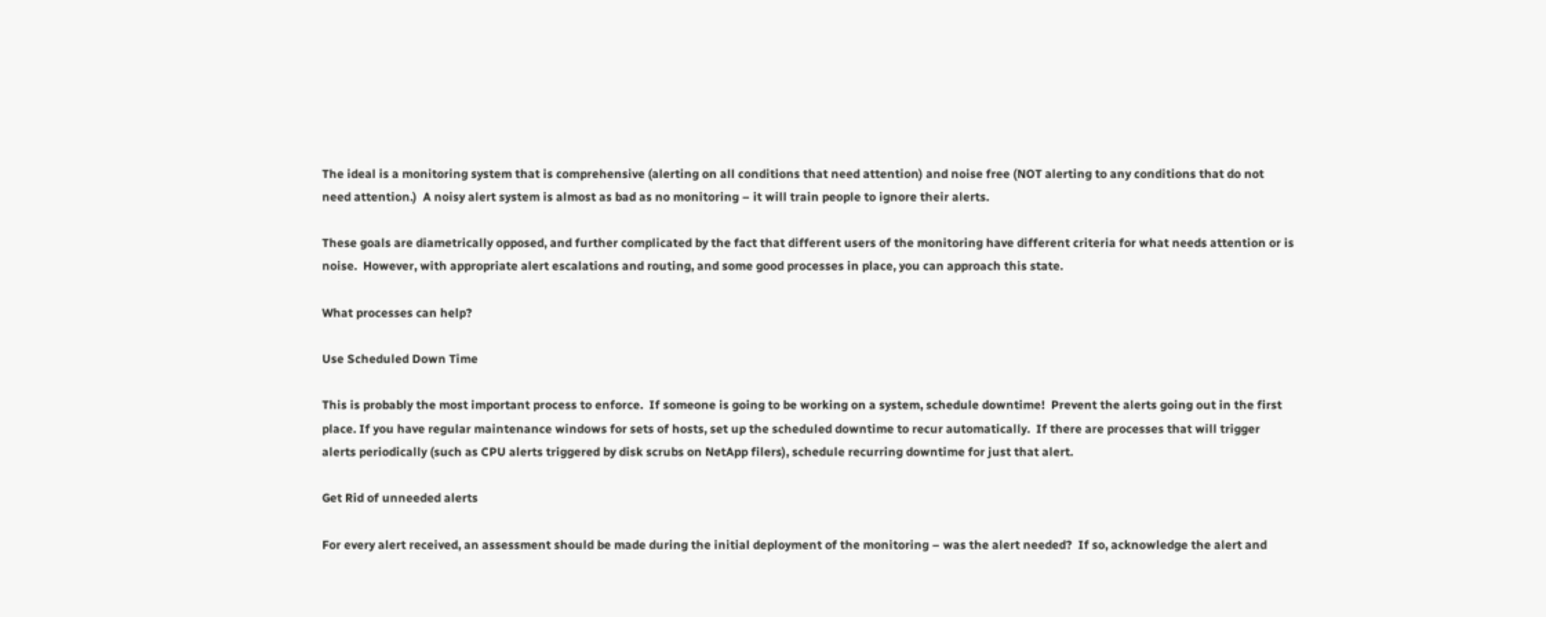The ideal is a monitoring system that is comprehensive (alerting on all conditions that need attention) and noise free (NOT alerting to any conditions that do not need attention.)  A noisy alert system is almost as bad as no monitoring – it will train people to ignore their alerts.

These goals are diametrically opposed, and further complicated by the fact that different users of the monitoring have different criteria for what needs attention or is noise.  However, with appropriate alert escalations and routing, and some good processes in place, you can approach this state.

What processes can help?

Use Scheduled Down Time

This is probably the most important process to enforce.  If someone is going to be working on a system, schedule downtime!  Prevent the alerts going out in the first place. If you have regular maintenance windows for sets of hosts, set up the scheduled downtime to recur automatically.  If there are processes that will trigger alerts periodically (such as CPU alerts triggered by disk scrubs on NetApp filers), schedule recurring downtime for just that alert.

Get Rid of unneeded alerts

For every alert received, an assessment should be made during the initial deployment of the monitoring – was the alert needed?  If so, acknowledge the alert and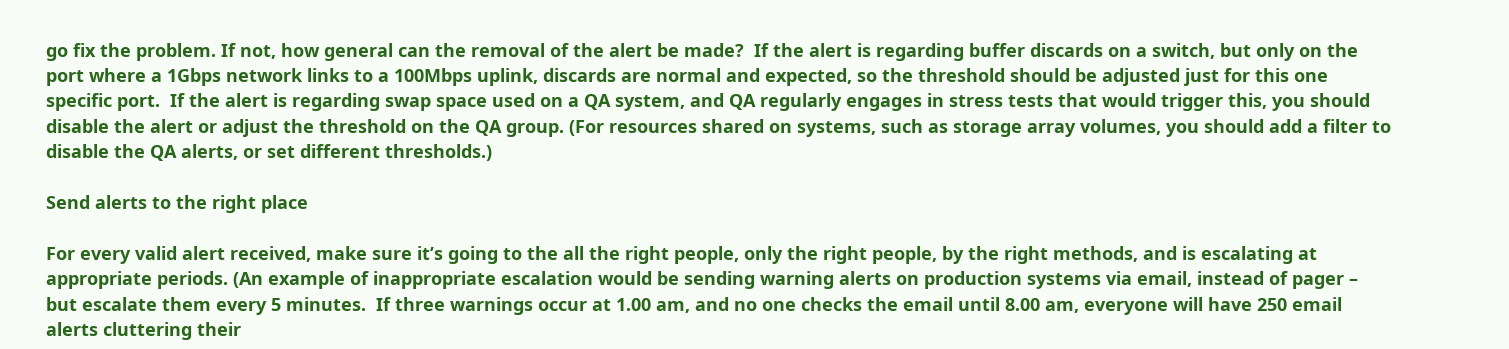go fix the problem. If not, how general can the removal of the alert be made?  If the alert is regarding buffer discards on a switch, but only on the port where a 1Gbps network links to a 100Mbps uplink, discards are normal and expected, so the threshold should be adjusted just for this one specific port.  If the alert is regarding swap space used on a QA system, and QA regularly engages in stress tests that would trigger this, you should disable the alert or adjust the threshold on the QA group. (For resources shared on systems, such as storage array volumes, you should add a filter to disable the QA alerts, or set different thresholds.)

Send alerts to the right place

For every valid alert received, make sure it’s going to the all the right people, only the right people, by the right methods, and is escalating at appropriate periods. (An example of inappropriate escalation would be sending warning alerts on production systems via email, instead of pager – but escalate them every 5 minutes.  If three warnings occur at 1.00 am, and no one checks the email until 8.00 am, everyone will have 250 email alerts cluttering their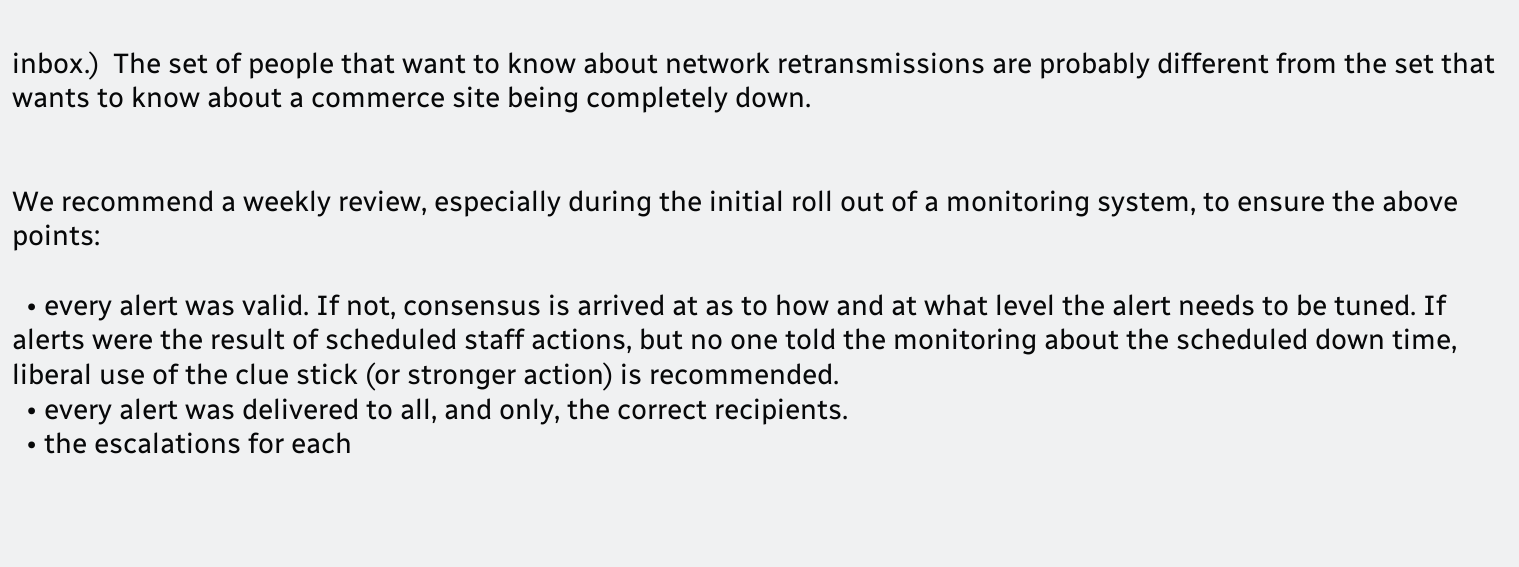inbox.)  The set of people that want to know about network retransmissions are probably different from the set that wants to know about a commerce site being completely down.


We recommend a weekly review, especially during the initial roll out of a monitoring system, to ensure the above points:

  • every alert was valid. If not, consensus is arrived at as to how and at what level the alert needs to be tuned. If alerts were the result of scheduled staff actions, but no one told the monitoring about the scheduled down time, liberal use of the clue stick (or stronger action) is recommended.
  • every alert was delivered to all, and only, the correct recipients.
  • the escalations for each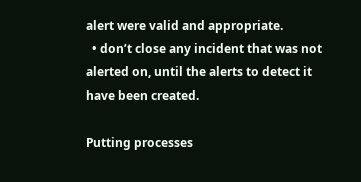alert were valid and appropriate.
  • don’t close any incident that was not alerted on, until the alerts to detect it have been created.

Putting processes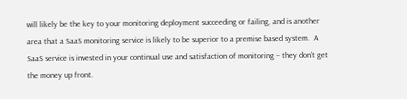will likely be the key to your monitoring deployment succeeding or failing, and is another area that a SaaS monitoring service is likely to be superior to a premise based system.  A SaaS service is invested in your continual use and satisfaction of monitoring – they don’t get the money up front.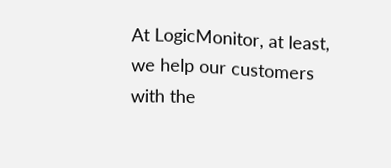At LogicMonitor, at least, we help our customers with the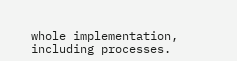whole implementation, including processes.